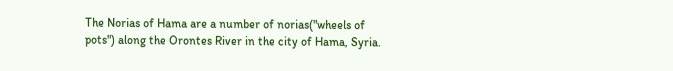The Norias of Hama are a number of norias("wheels of pots") along the Orontes River in the city of Hama, Syria.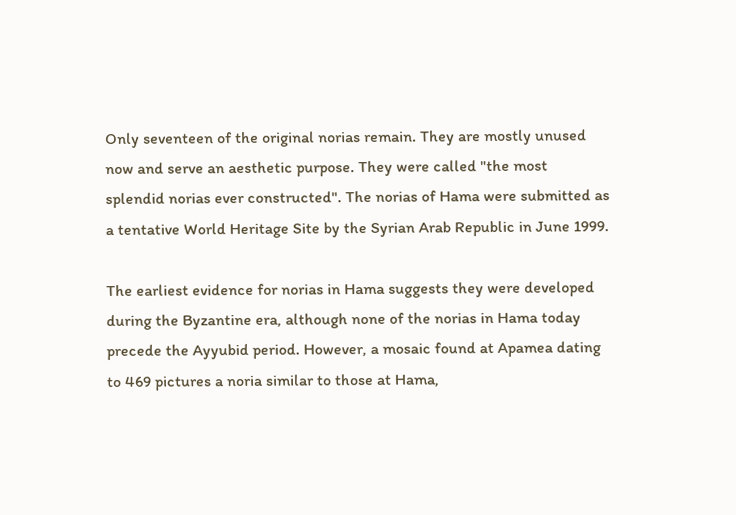Only seventeen of the original norias remain. They are mostly unused now and serve an aesthetic purpose. They were called "the most splendid norias ever constructed". The norias of Hama were submitted as a tentative World Heritage Site by the Syrian Arab Republic in June 1999.

The earliest evidence for norias in Hama suggests they were developed during the Byzantine era, although none of the norias in Hama today precede the Ayyubid period. However, a mosaic found at Apamea dating to 469 pictures a noria similar to those at Hama,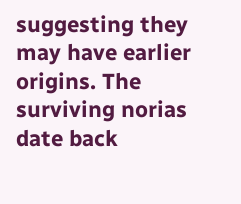suggesting they may have earlier origins. The surviving norias date back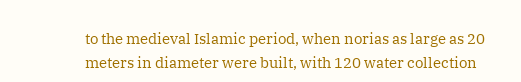to the medieval Islamic period, when norias as large as 20 meters in diameter were built, with 120 water collection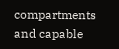compartments and capable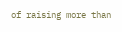of raising more than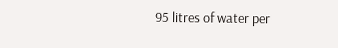95 litres of water per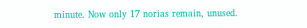minute. Now only 17 norias remain, unused.